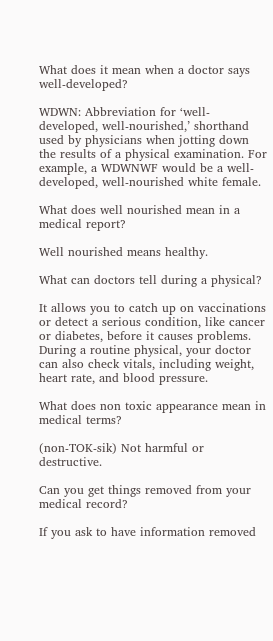What does it mean when a doctor says well-developed?

WDWN: Abbreviation for ‘well-developed, well-nourished,’ shorthand used by physicians when jotting down the results of a physical examination. For example, a WDWNWF would be a well-developed, well-nourished white female.

What does well nourished mean in a medical report?

Well nourished means healthy.

What can doctors tell during a physical?

It allows you to catch up on vaccinations or detect a serious condition, like cancer or diabetes, before it causes problems. During a routine physical, your doctor can also check vitals, including weight, heart rate, and blood pressure.

What does non toxic appearance mean in medical terms?

(non-TOK-sik) Not harmful or destructive.

Can you get things removed from your medical record?

If you ask to have information removed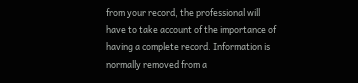from your record, the professional will have to take account of the importance of having a complete record. Information is normally removed from a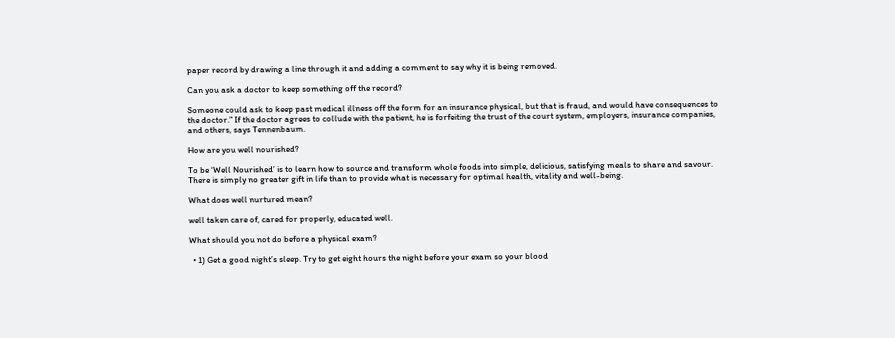paper record by drawing a line through it and adding a comment to say why it is being removed.

Can you ask a doctor to keep something off the record?

Someone could ask to keep past medical illness off the form for an insurance physical, but that is fraud, and would have consequences to the doctor.” If the doctor agrees to collude with the patient, he is forfeiting the trust of the court system, employers, insurance companies, and others, says Tennenbaum.

How are you well nourished?

To be ‘Well Nourished’ is to learn how to source and transform whole foods into simple, delicious, satisfying meals to share and savour. There is simply no greater gift in life than to provide what is necessary for optimal health, vitality and well-being.

What does well nurtured mean?

well taken care of, cared for properly, educated well.

What should you not do before a physical exam?

  • 1) Get a good night’s sleep. Try to get eight hours the night before your exam so your blood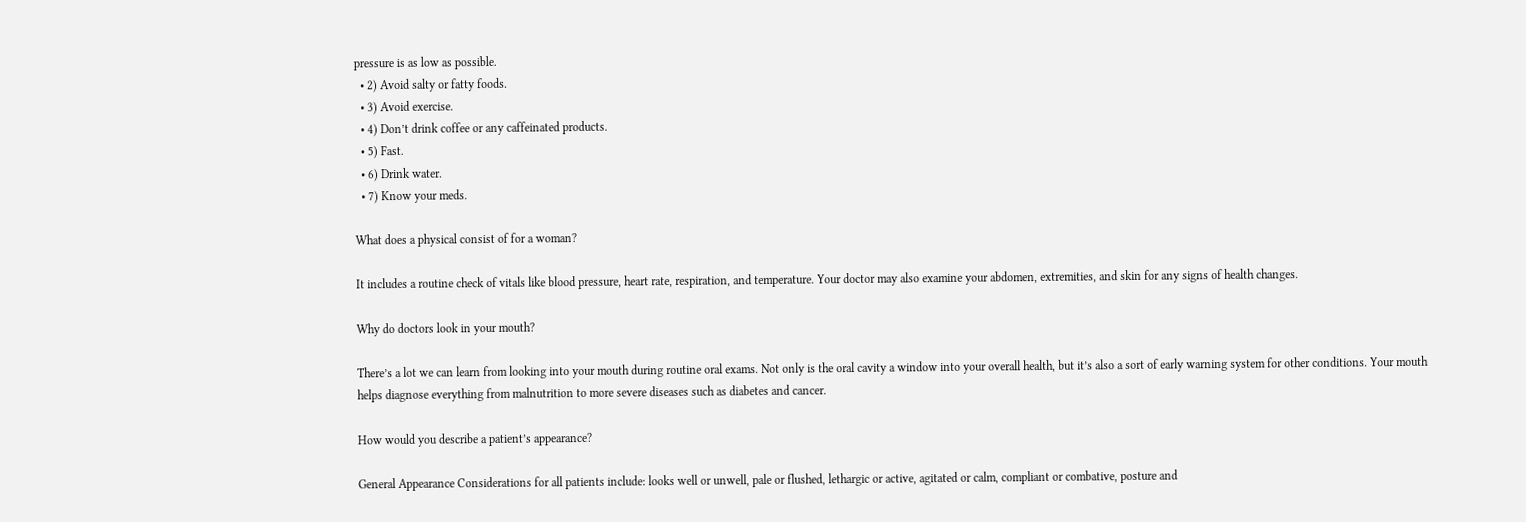pressure is as low as possible.
  • 2) Avoid salty or fatty foods.
  • 3) Avoid exercise.
  • 4) Don’t drink coffee or any caffeinated products.
  • 5) Fast.
  • 6) Drink water.
  • 7) Know your meds.

What does a physical consist of for a woman?

It includes a routine check of vitals like blood pressure, heart rate, respiration, and temperature. Your doctor may also examine your abdomen, extremities, and skin for any signs of health changes.

Why do doctors look in your mouth?

There’s a lot we can learn from looking into your mouth during routine oral exams. Not only is the oral cavity a window into your overall health, but it’s also a sort of early warning system for other conditions. Your mouth helps diagnose everything from malnutrition to more severe diseases such as diabetes and cancer.

How would you describe a patient’s appearance?

General Appearance Considerations for all patients include: looks well or unwell, pale or flushed, lethargic or active, agitated or calm, compliant or combative, posture and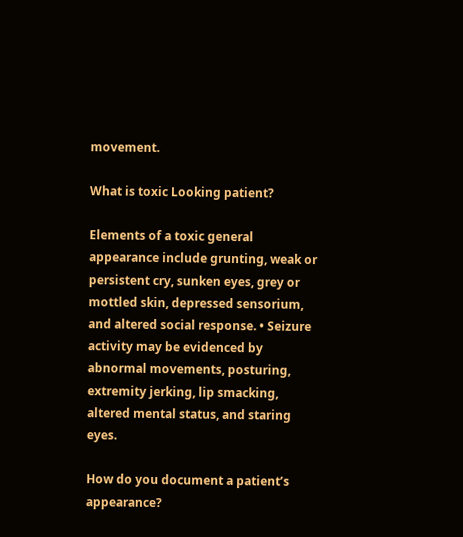movement.

What is toxic Looking patient?

Elements of a toxic general appearance include grunting, weak or persistent cry, sunken eyes, grey or mottled skin, depressed sensorium, and altered social response. • Seizure activity may be evidenced by abnormal movements, posturing, extremity jerking, lip smacking, altered mental status, and staring eyes.

How do you document a patient’s appearance?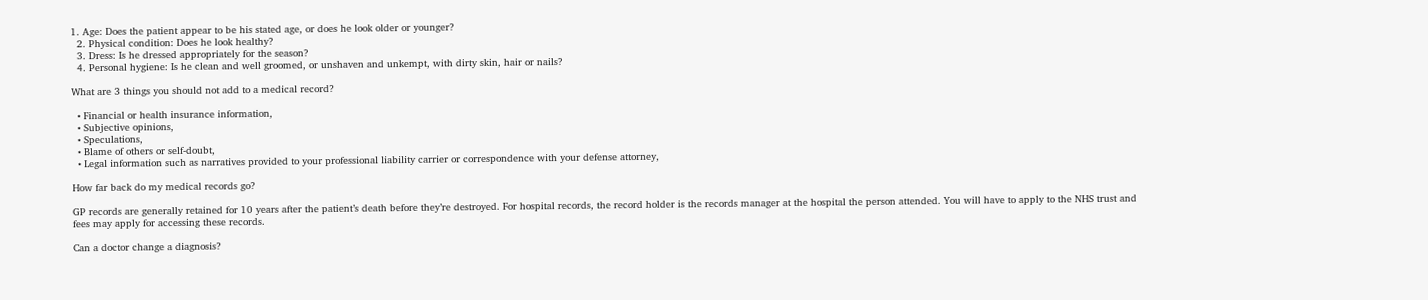1. Age: Does the patient appear to be his stated age, or does he look older or younger?
  2. Physical condition: Does he look healthy?
  3. Dress: Is he dressed appropriately for the season?
  4. Personal hygiene: Is he clean and well groomed, or unshaven and unkempt, with dirty skin, hair or nails?

What are 3 things you should not add to a medical record?

  • Financial or health insurance information,
  • Subjective opinions,
  • Speculations,
  • Blame of others or self-doubt,
  • Legal information such as narratives provided to your professional liability carrier or correspondence with your defense attorney,

How far back do my medical records go?

GP records are generally retained for 10 years after the patient’s death before they’re destroyed. For hospital records, the record holder is the records manager at the hospital the person attended. You will have to apply to the NHS trust and fees may apply for accessing these records.

Can a doctor change a diagnosis?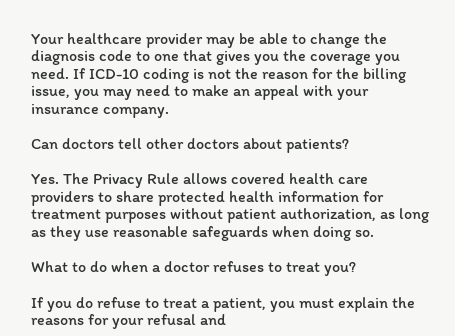Your healthcare provider may be able to change the diagnosis code to one that gives you the coverage you need. If ICD-10 coding is not the reason for the billing issue, you may need to make an appeal with your insurance company.

Can doctors tell other doctors about patients?

Yes. The Privacy Rule allows covered health care providers to share protected health information for treatment purposes without patient authorization, as long as they use reasonable safeguards when doing so.

What to do when a doctor refuses to treat you?

If you do refuse to treat a patient, you must explain the reasons for your refusal and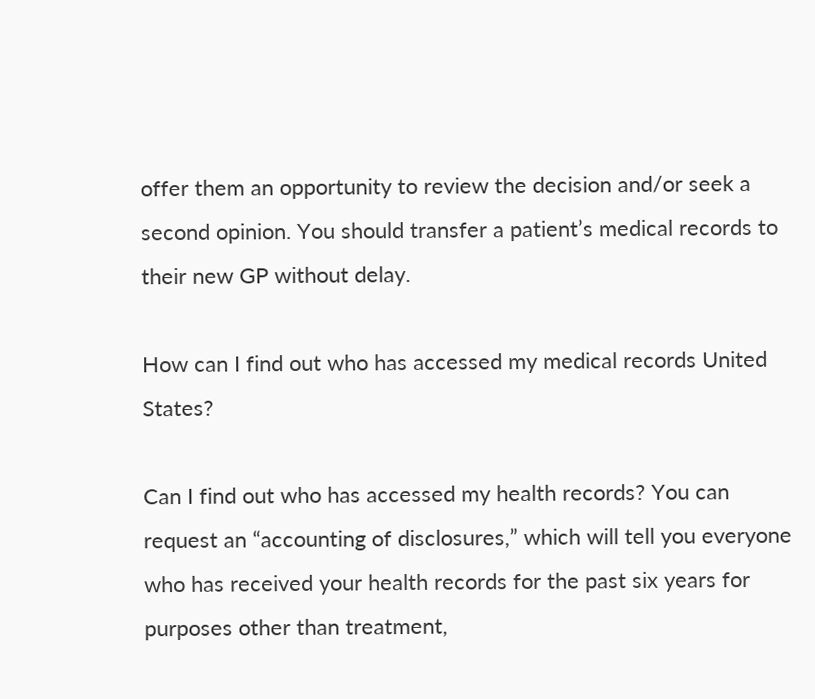offer them an opportunity to review the decision and/or seek a second opinion. You should transfer a patient’s medical records to their new GP without delay.

How can I find out who has accessed my medical records United States?

Can I find out who has accessed my health records? You can request an “accounting of disclosures,” which will tell you everyone who has received your health records for the past six years for purposes other than treatment,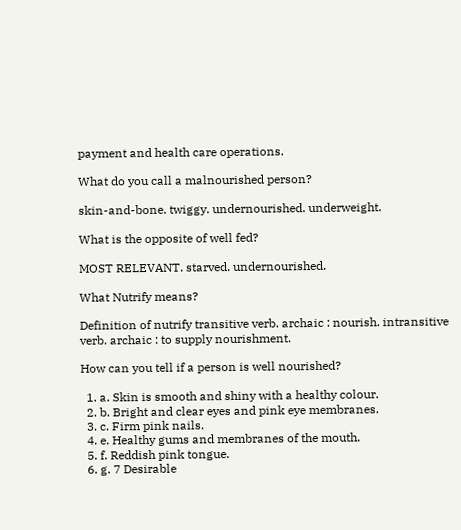payment and health care operations.

What do you call a malnourished person?

skin-and-bone. twiggy. undernourished. underweight.

What is the opposite of well fed?

MOST RELEVANT. starved. undernourished.

What Nutrify means?

Definition of nutrify transitive verb. archaic : nourish. intransitive verb. archaic : to supply nourishment.

How can you tell if a person is well nourished?

  1. a. Skin is smooth and shiny with a healthy colour.
  2. b. Bright and clear eyes and pink eye membranes.
  3. c. Firm pink nails.
  4. e. Healthy gums and membranes of the mouth.
  5. f. Reddish pink tongue.
  6. g. 7 Desirable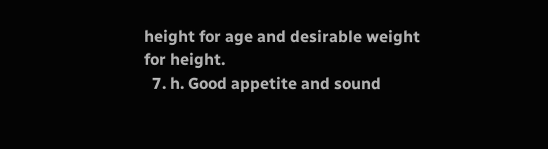height for age and desirable weight for height.
  7. h. Good appetite and sound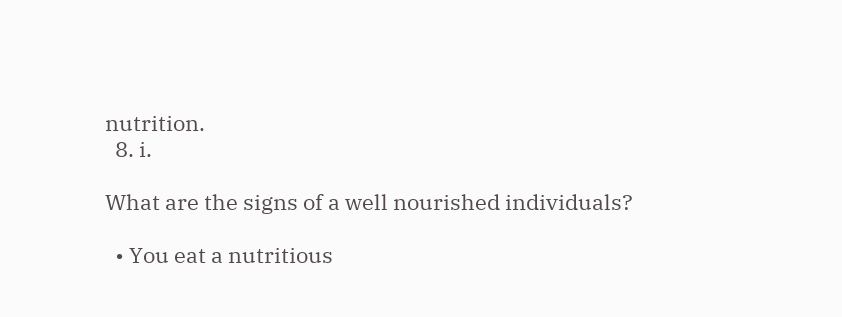nutrition.
  8. i.

What are the signs of a well nourished individuals?

  • You eat a nutritious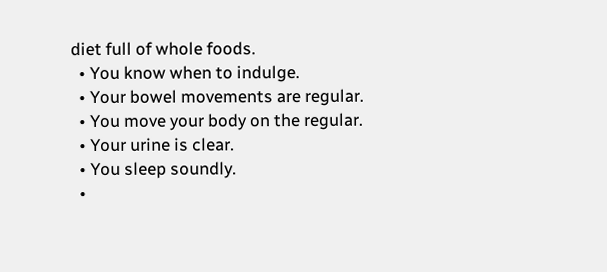diet full of whole foods.
  • You know when to indulge.
  • Your bowel movements are regular.
  • You move your body on the regular.
  • Your urine is clear.
  • You sleep soundly.
  •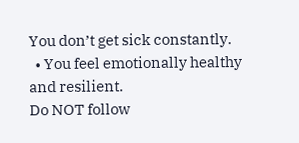You don’t get sick constantly.
  • You feel emotionally healthy and resilient.
Do NOT follow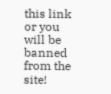this link or you will be banned from the site!